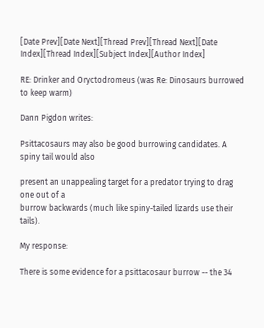[Date Prev][Date Next][Thread Prev][Thread Next][Date Index][Thread Index][Subject Index][Author Index]

RE: Drinker and Oryctodromeus (was Re: Dinosaurs burrowed to keep warm)

Dann Pigdon writes:

Psittacosaurs may also be good burrowing candidates. A spiny tail would also

present an unappealing target for a predator trying to drag one out of a
burrow backwards (much like spiny-tailed lizards use their tails).

My response:

There is some evidence for a psittacosaur burrow -- the 34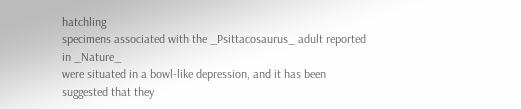hatchling
specimens associated with the _Psittacosaurus_ adult reported in _Nature_
were situated in a bowl-like depression, and it has been suggested that they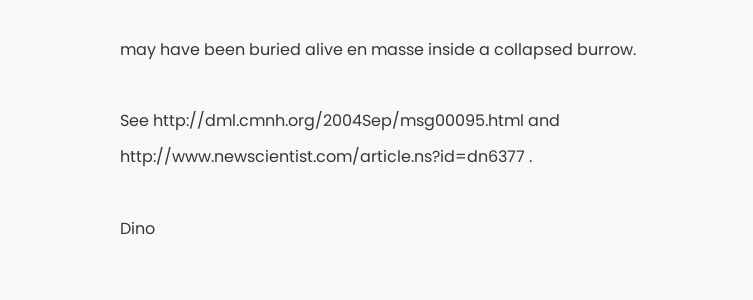may have been buried alive en masse inside a collapsed burrow.

See http://dml.cmnh.org/2004Sep/msg00095.html and
http://www.newscientist.com/article.ns?id=dn6377 .

Dino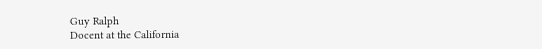Guy Ralph
Docent at the California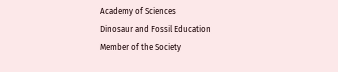Academy of Sciences
Dinosaur and Fossil Education
Member of the Society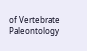of Vertebrate Paleontology